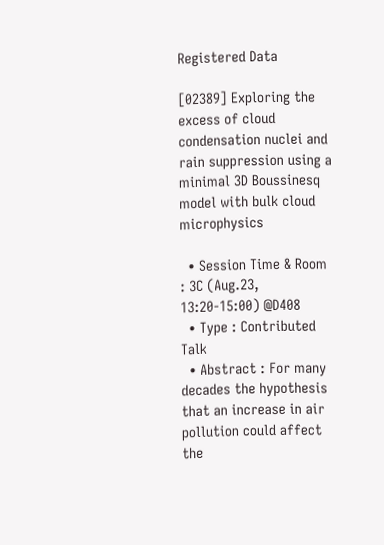Registered Data

[02389] Exploring the excess of cloud condensation nuclei and rain suppression using a minimal 3D Boussinesq model with bulk cloud microphysics

  • Session Time & Room : 3C (Aug.23, 13:20-15:00) @D408
  • Type : Contributed Talk
  • Abstract : For many decades the hypothesis that an increase in air pollution could affect the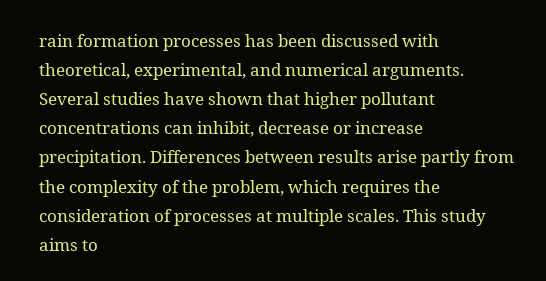rain formation processes has been discussed with theoretical, experimental, and numerical arguments. Several studies have shown that higher pollutant concentrations can inhibit, decrease or increase precipitation. Differences between results arise partly from the complexity of the problem, which requires the consideration of processes at multiple scales. This study aims to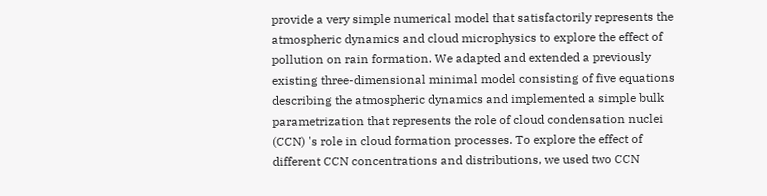provide a very simple numerical model that satisfactorily represents the atmospheric dynamics and cloud microphysics to explore the effect of pollution on rain formation. We adapted and extended a previously existing three-dimensional minimal model consisting of five equations describing the atmospheric dynamics and implemented a simple bulk parametrization that represents the role of cloud condensation nuclei (CCN) 's role in cloud formation processes. To explore the effect of different CCN concentrations and distributions, we used two CCN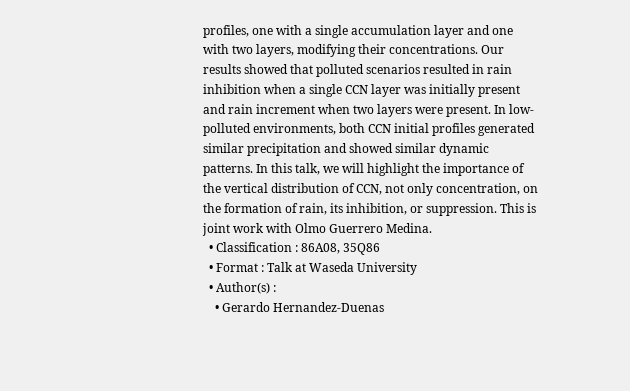profiles, one with a single accumulation layer and one with two layers, modifying their concentrations. Our results showed that polluted scenarios resulted in rain inhibition when a single CCN layer was initially present and rain increment when two layers were present. In low-polluted environments, both CCN initial profiles generated similar precipitation and showed similar dynamic patterns. In this talk, we will highlight the importance of the vertical distribution of CCN, not only concentration, on the formation of rain, its inhibition, or suppression. This is joint work with Olmo Guerrero Medina.
  • Classification : 86A08, 35Q86
  • Format : Talk at Waseda University
  • Author(s) :
    • Gerardo Hernandez-Duenas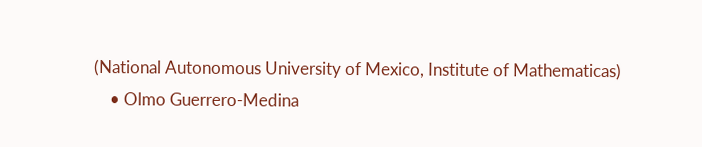(National Autonomous University of Mexico, Institute of Mathematicas)
    • Olmo Guerrero-Medina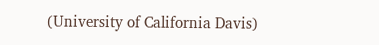(University of California Davis)